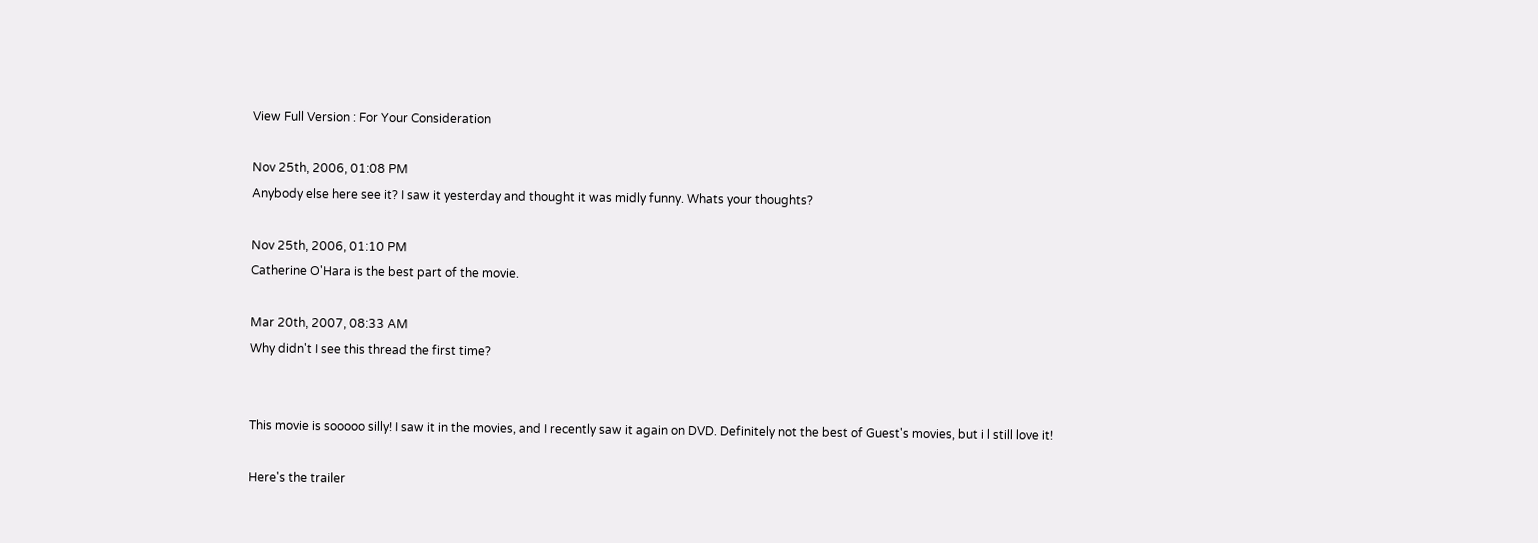View Full Version : For Your Consideration

Nov 25th, 2006, 01:08 PM
Anybody else here see it? I saw it yesterday and thought it was midly funny. Whats your thoughts?

Nov 25th, 2006, 01:10 PM
Catherine O'Hara is the best part of the movie.

Mar 20th, 2007, 08:33 AM
Why didn't I see this thread the first time?


This movie is sooooo silly! I saw it in the movies, and I recently saw it again on DVD. Definitely not the best of Guest's movies, but i l still love it!

Here's the trailer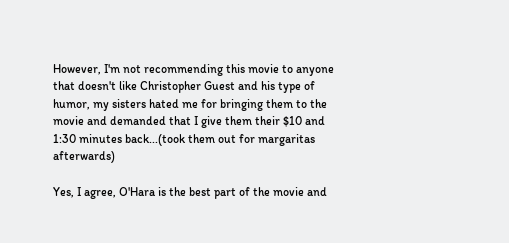However, I'm not recommending this movie to anyone that doesn't like Christopher Guest and his type of humor, my sisters hated me for bringing them to the movie and demanded that I give them their $10 and 1:30 minutes back...(took them out for margaritas afterwards)

Yes, I agree, O'Hara is the best part of the movie and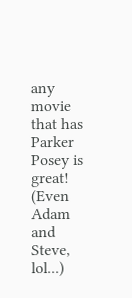any movie that has Parker Posey is great! (Even Adam and Steve, lol...)